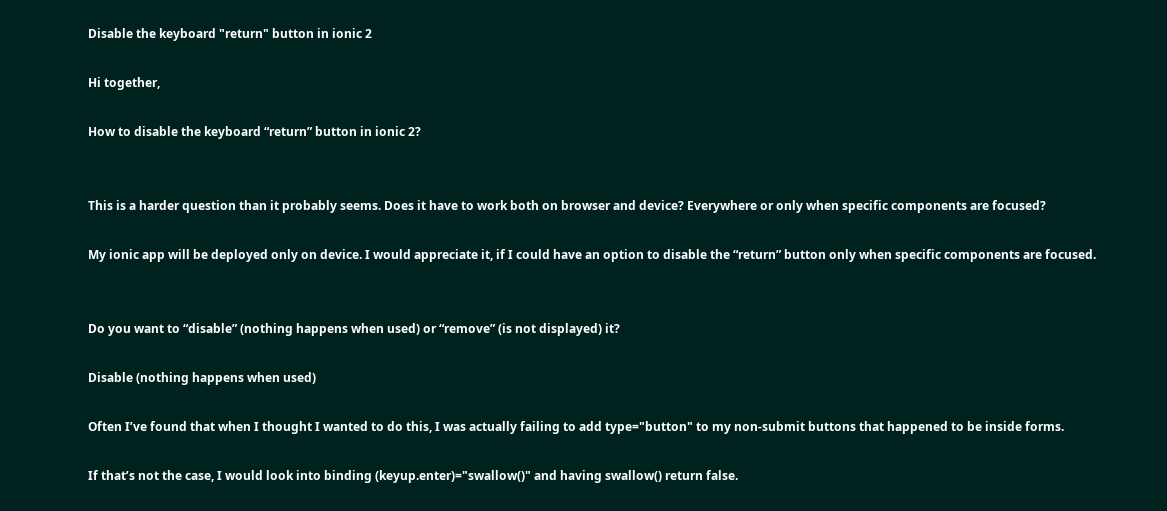Disable the keyboard "return" button in ionic 2

Hi together,

How to disable the keyboard “return” button in ionic 2?


This is a harder question than it probably seems. Does it have to work both on browser and device? Everywhere or only when specific components are focused?

My ionic app will be deployed only on device. I would appreciate it, if I could have an option to disable the “return” button only when specific components are focused.


Do you want to “disable” (nothing happens when used) or “remove” (is not displayed) it?

Disable (nothing happens when used)

Often I’ve found that when I thought I wanted to do this, I was actually failing to add type="button" to my non-submit buttons that happened to be inside forms.

If that’s not the case, I would look into binding (keyup.enter)="swallow()" and having swallow() return false.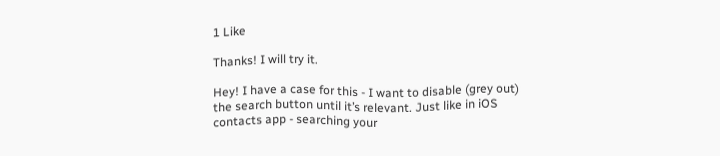1 Like

Thanks! I will try it.

Hey! I have a case for this - I want to disable (grey out) the search button until it’s relevant. Just like in iOS contacts app - searching your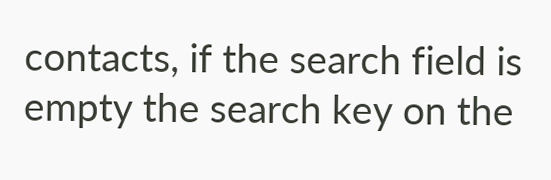contacts, if the search field is empty the search key on the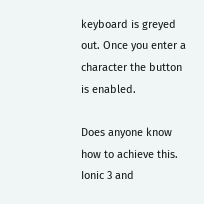keyboard is greyed out. Once you enter a character the button is enabled.

Does anyone know how to achieve this. Ionic 3 and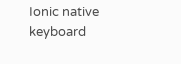Ionic native keyboard